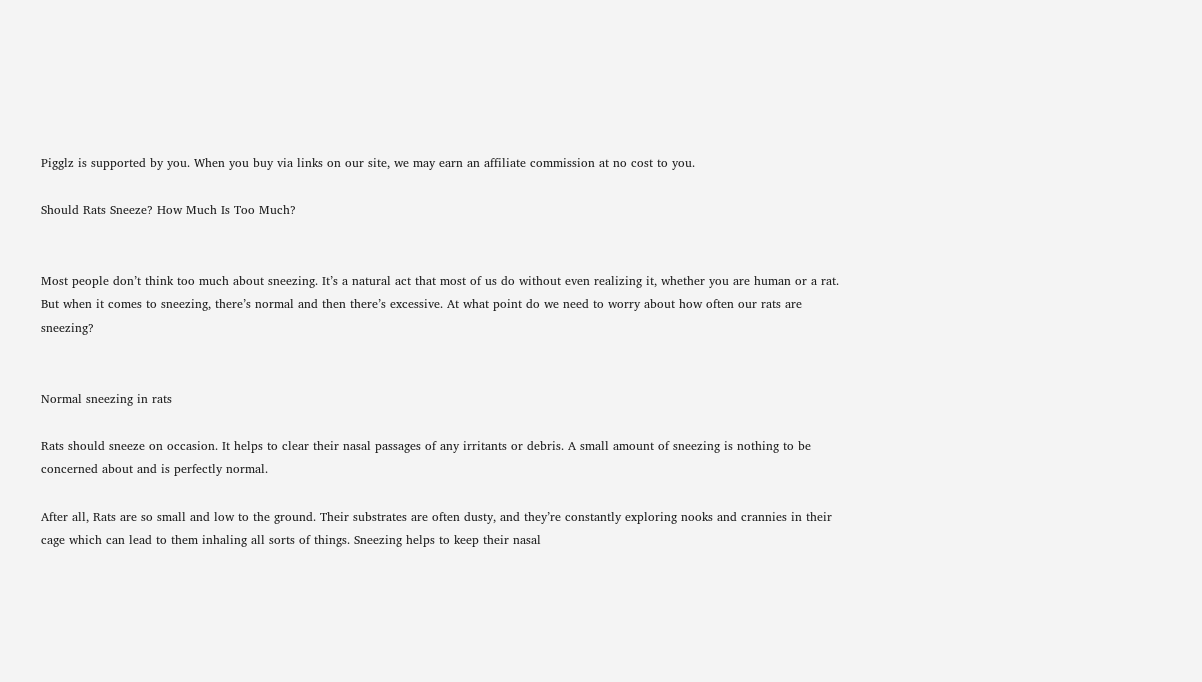Pigglz is supported by you. When you buy via links on our site, we may earn an affiliate commission at no cost to you.

Should Rats Sneeze? How Much Is Too Much?


Most people don’t think too much about sneezing. It’s a natural act that most of us do without even realizing it, whether you are human or a rat. But when it comes to sneezing, there’s normal and then there’s excessive. At what point do we need to worry about how often our rats are sneezing?


Normal sneezing in rats

Rats should sneeze on occasion. It helps to clear their nasal passages of any irritants or debris. A small amount of sneezing is nothing to be concerned about and is perfectly normal.

After all, Rats are so small and low to the ground. Their substrates are often dusty, and they’re constantly exploring nooks and crannies in their cage which can lead to them inhaling all sorts of things. Sneezing helps to keep their nasal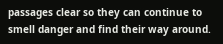passages clear so they can continue to smell danger and find their way around.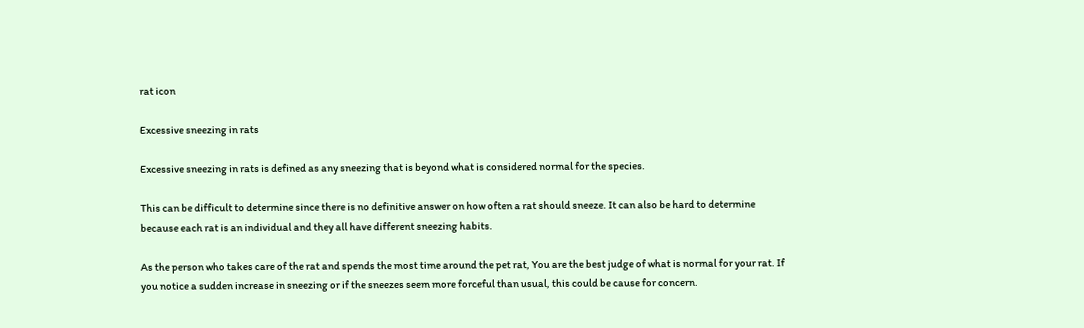rat icon

Excessive sneezing in rats

Excessive sneezing in rats is defined as any sneezing that is beyond what is considered normal for the species.

This can be difficult to determine since there is no definitive answer on how often a rat should sneeze. It can also be hard to determine because each rat is an individual and they all have different sneezing habits.

As the person who takes care of the rat and spends the most time around the pet rat, You are the best judge of what is normal for your rat. If you notice a sudden increase in sneezing or if the sneezes seem more forceful than usual, this could be cause for concern.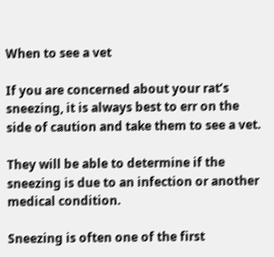When to see a vet

If you are concerned about your rat’s sneezing, it is always best to err on the side of caution and take them to see a vet.

They will be able to determine if the sneezing is due to an infection or another medical condition.

Sneezing is often one of the first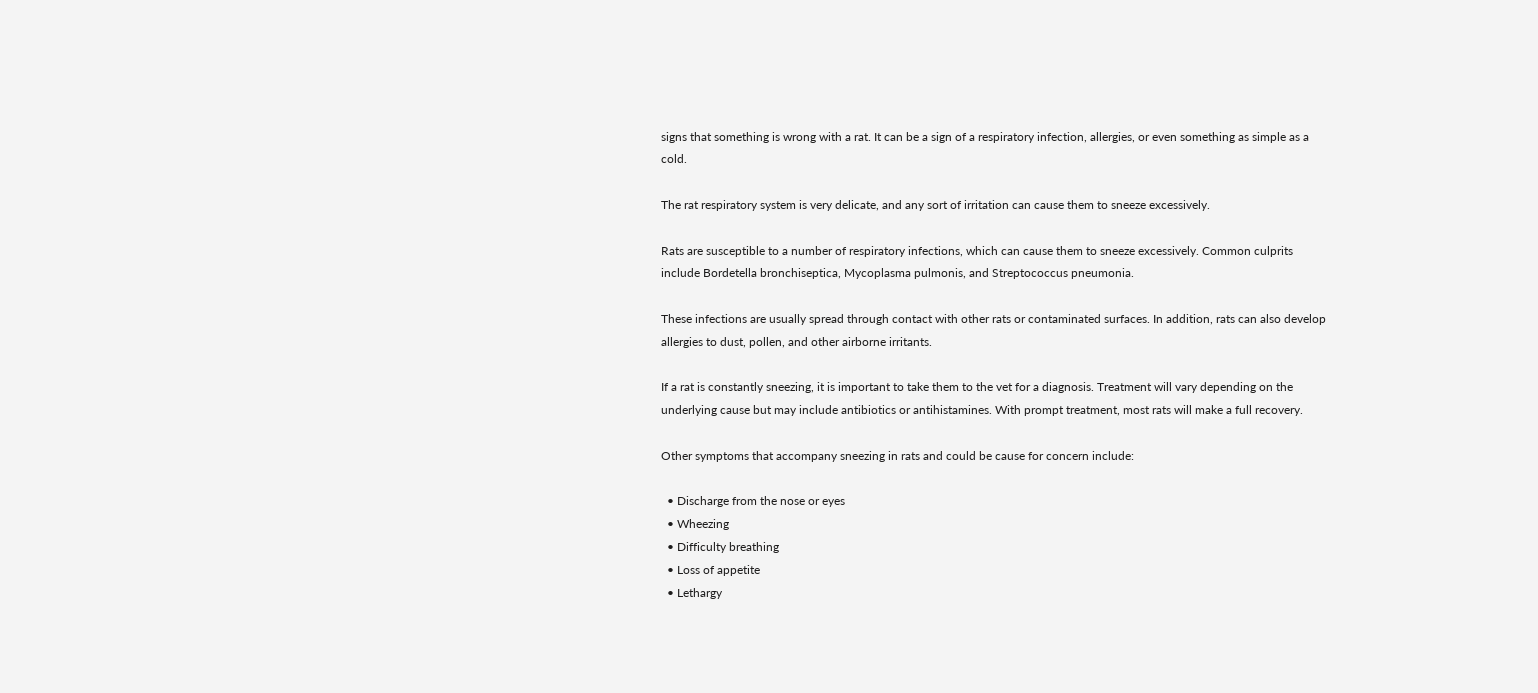signs that something is wrong with a rat. It can be a sign of a respiratory infection, allergies, or even something as simple as a cold.

The rat respiratory system is very delicate, and any sort of irritation can cause them to sneeze excessively.

Rats are susceptible to a number of respiratory infections, which can cause them to sneeze excessively. Common culprits include Bordetella bronchiseptica, Mycoplasma pulmonis, and Streptococcus pneumonia.

These infections are usually spread through contact with other rats or contaminated surfaces. In addition, rats can also develop allergies to dust, pollen, and other airborne irritants.

If a rat is constantly sneezing, it is important to take them to the vet for a diagnosis. Treatment will vary depending on the underlying cause but may include antibiotics or antihistamines. With prompt treatment, most rats will make a full recovery.

Other symptoms that accompany sneezing in rats and could be cause for concern include:

  • Discharge from the nose or eyes
  • Wheezing
  • Difficulty breathing
  • Loss of appetite
  • Lethargy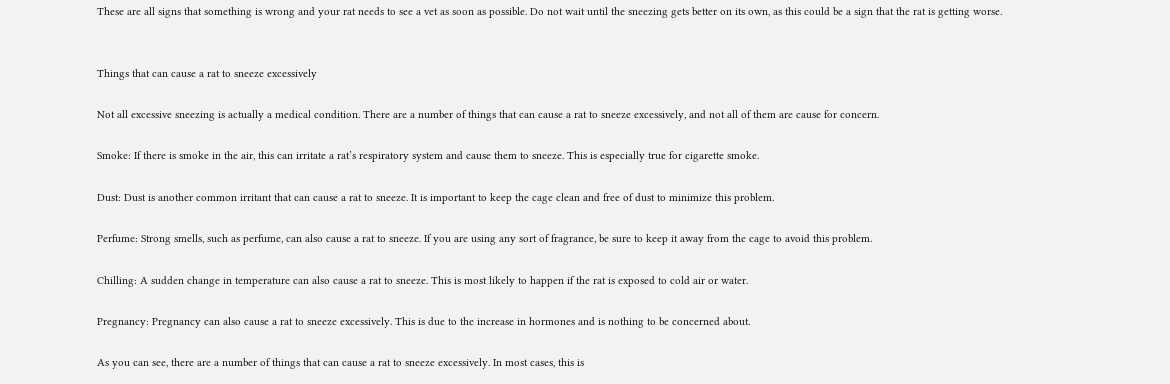These are all signs that something is wrong and your rat needs to see a vet as soon as possible. Do not wait until the sneezing gets better on its own, as this could be a sign that the rat is getting worse.


Things that can cause a rat to sneeze excessively

Not all excessive sneezing is actually a medical condition. There are a number of things that can cause a rat to sneeze excessively, and not all of them are cause for concern.

Smoke: If there is smoke in the air, this can irritate a rat’s respiratory system and cause them to sneeze. This is especially true for cigarette smoke.

Dust: Dust is another common irritant that can cause a rat to sneeze. It is important to keep the cage clean and free of dust to minimize this problem.

Perfume: Strong smells, such as perfume, can also cause a rat to sneeze. If you are using any sort of fragrance, be sure to keep it away from the cage to avoid this problem.

Chilling: A sudden change in temperature can also cause a rat to sneeze. This is most likely to happen if the rat is exposed to cold air or water.

Pregnancy: Pregnancy can also cause a rat to sneeze excessively. This is due to the increase in hormones and is nothing to be concerned about.

As you can see, there are a number of things that can cause a rat to sneeze excessively. In most cases, this is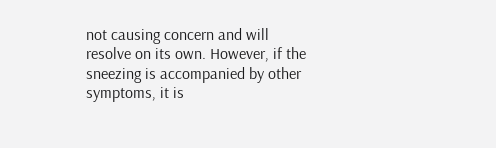not causing concern and will resolve on its own. However, if the sneezing is accompanied by other symptoms, it is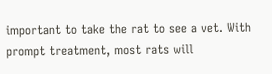important to take the rat to see a vet. With prompt treatment, most rats will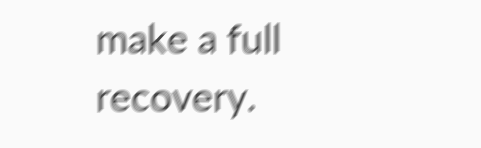make a full recovery.